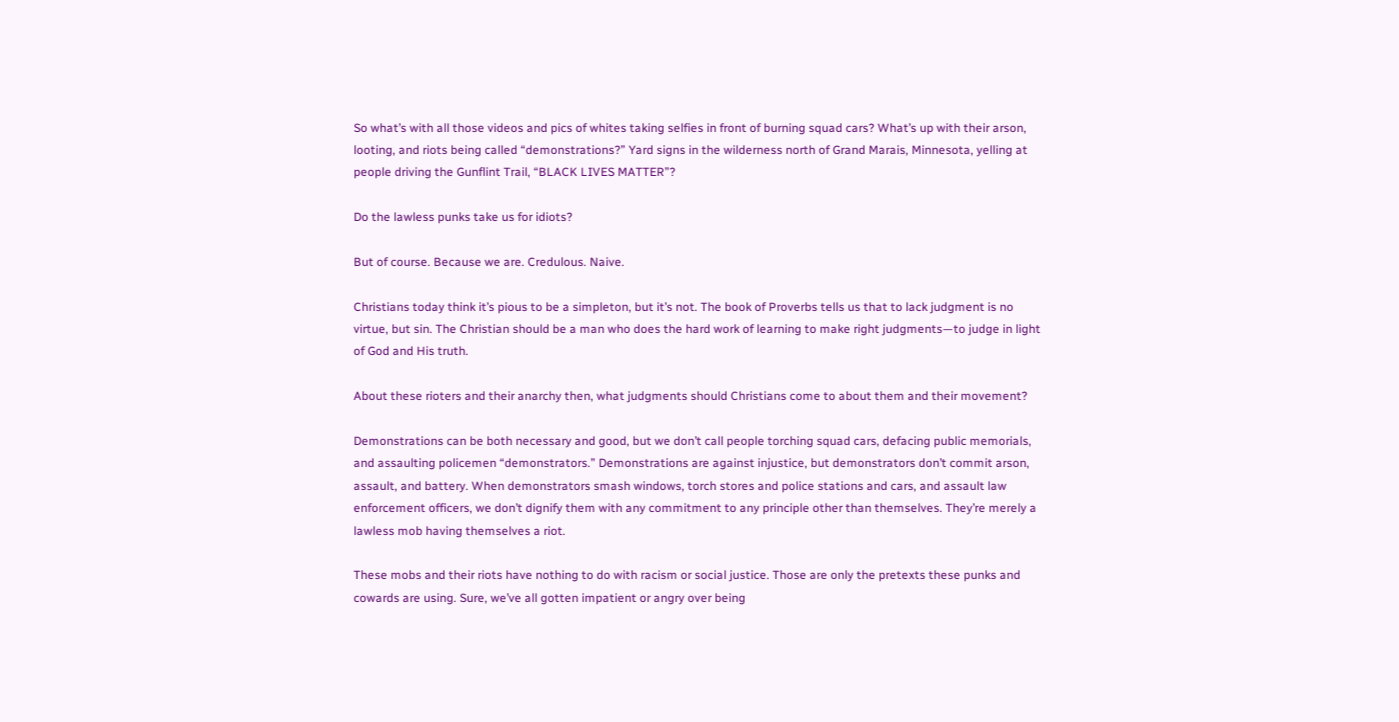So what’s with all those videos and pics of whites taking selfies in front of burning squad cars? What’s up with their arson, looting, and riots being called “demonstrations?” Yard signs in the wilderness north of Grand Marais, Minnesota, yelling at people driving the Gunflint Trail, “BLACK LIVES MATTER”?

Do the lawless punks take us for idiots?

But of course. Because we are. Credulous. Naive.

Christians today think it’s pious to be a simpleton, but it’s not. The book of Proverbs tells us that to lack judgment is no virtue, but sin. The Christian should be a man who does the hard work of learning to make right judgments—to judge in light of God and His truth.

About these rioters and their anarchy then, what judgments should Christians come to about them and their movement?

Demonstrations can be both necessary and good, but we don’t call people torching squad cars, defacing public memorials, and assaulting policemen “demonstrators.” Demonstrations are against injustice, but demonstrators don’t commit arson, assault, and battery. When demonstrators smash windows, torch stores and police stations and cars, and assault law enforcement officers, we don’t dignify them with any commitment to any principle other than themselves. They’re merely a lawless mob having themselves a riot.

These mobs and their riots have nothing to do with racism or social justice. Those are only the pretexts these punks and cowards are using. Sure, we’ve all gotten impatient or angry over being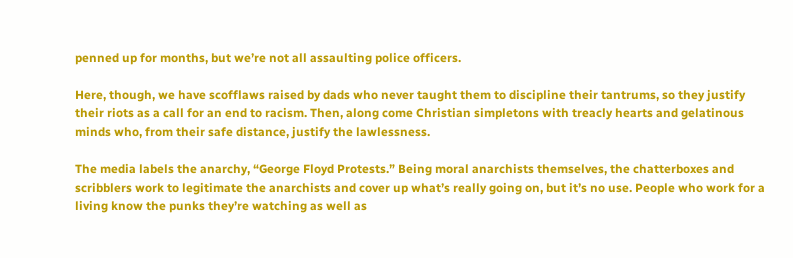penned up for months, but we’re not all assaulting police officers.

Here, though, we have scofflaws raised by dads who never taught them to discipline their tantrums, so they justify their riots as a call for an end to racism. Then, along come Christian simpletons with treacly hearts and gelatinous minds who, from their safe distance, justify the lawlessness.

The media labels the anarchy, “George Floyd Protests.” Being moral anarchists themselves, the chatterboxes and scribblers work to legitimate the anarchists and cover up what’s really going on, but it’s no use. People who work for a living know the punks they’re watching as well as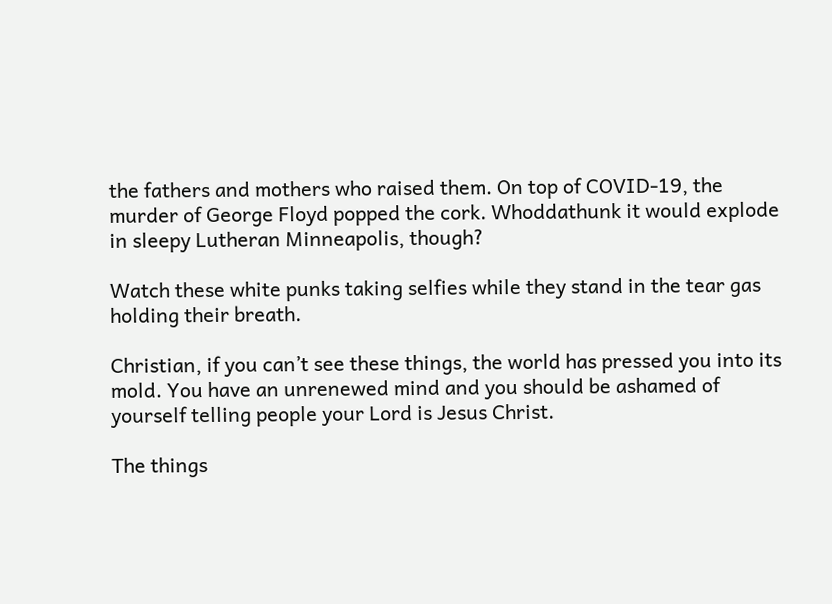the fathers and mothers who raised them. On top of COVID-19, the murder of George Floyd popped the cork. Whoddathunk it would explode in sleepy Lutheran Minneapolis, though?

Watch these white punks taking selfies while they stand in the tear gas holding their breath.

Christian, if you can’t see these things, the world has pressed you into its mold. You have an unrenewed mind and you should be ashamed of yourself telling people your Lord is Jesus Christ.

The things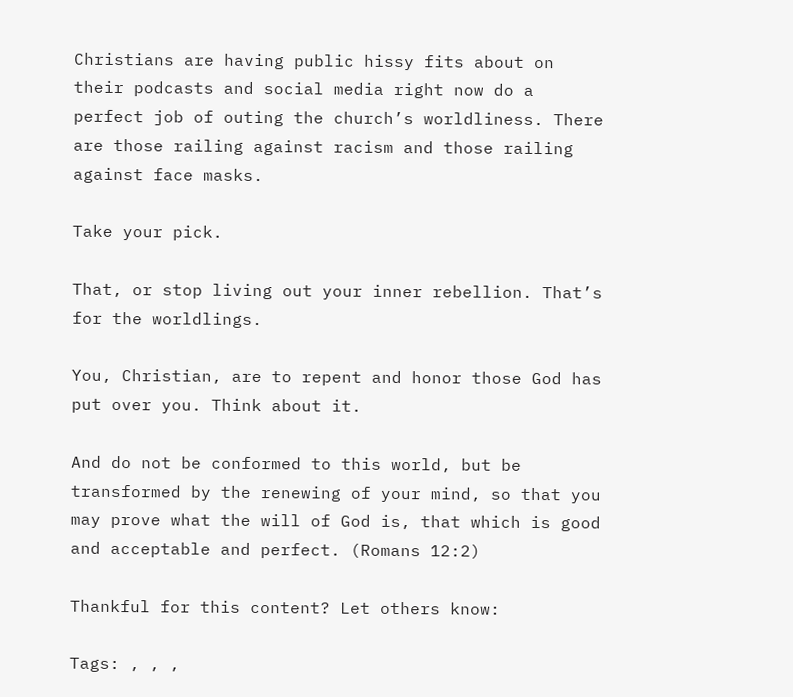Christians are having public hissy fits about on their podcasts and social media right now do a perfect job of outing the church’s worldliness. There are those railing against racism and those railing against face masks.

Take your pick.

That, or stop living out your inner rebellion. That’s for the worldlings.

You, Christian, are to repent and honor those God has put over you. Think about it.

And do not be conformed to this world, but be transformed by the renewing of your mind, so that you may prove what the will of God is, that which is good and acceptable and perfect. (Romans 12:2)

Thankful for this content? Let others know:

Tags: , , ,